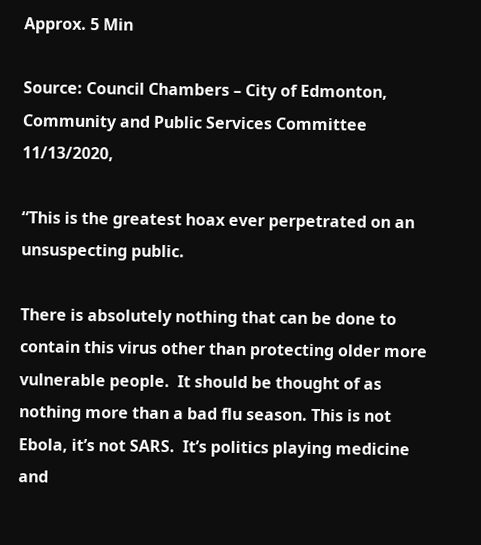Approx. 5 Min

Source: Council Chambers – City of Edmonton, Community and Public Services Committee 11/13/2020,

“This is the greatest hoax ever perpetrated on an unsuspecting public.

There is absolutely nothing that can be done to contain this virus other than protecting older more vulnerable people.  It should be thought of as nothing more than a bad flu season. This is not Ebola, it’s not SARS.  It’s politics playing medicine and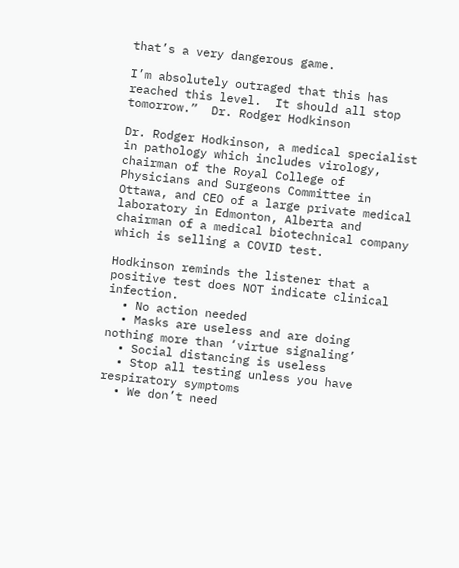that’s a very dangerous game.

I’m absolutely outraged that this has reached this level.  It should all stop tomorrow.”  Dr. Rodger Hodkinson

Dr. Rodger Hodkinson, a medical specialist in pathology which includes virology, chairman of the Royal College of Physicians and Surgeons Committee in Ottawa, and CEO of a large private medical laboratory in Edmonton, Alberta and chairman of a medical biotechnical company which is selling a COVID test.

Hodkinson reminds the listener that a positive test does NOT indicate clinical infection.
  • No action needed
  • Masks are useless and are doing nothing more than ‘virtue signaling’
  • Social distancing is useless
  • Stop all testing unless you have respiratory symptoms
  • We don’t need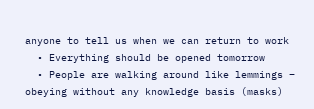anyone to tell us when we can return to work
  • Everything should be opened tomorrow
  • People are walking around like lemmings – obeying without any knowledge basis (masks)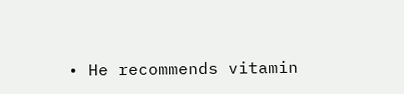• He recommends vitamin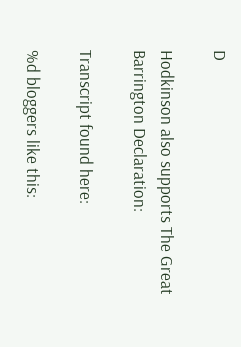D

Hodkinson also supports The Great Barrington Declaration:

Transcript found here:

%d bloggers like this: